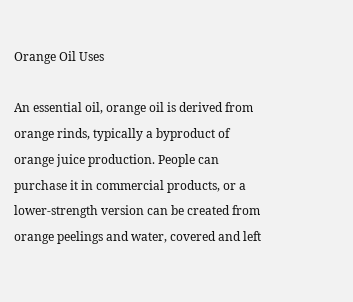Orange Oil Uses

An essential oil, orange oil is derived from orange rinds, typically a byproduct of orange juice production. People can purchase it in commercial products, or a lower-strength version can be created from orange peelings and water, covered and left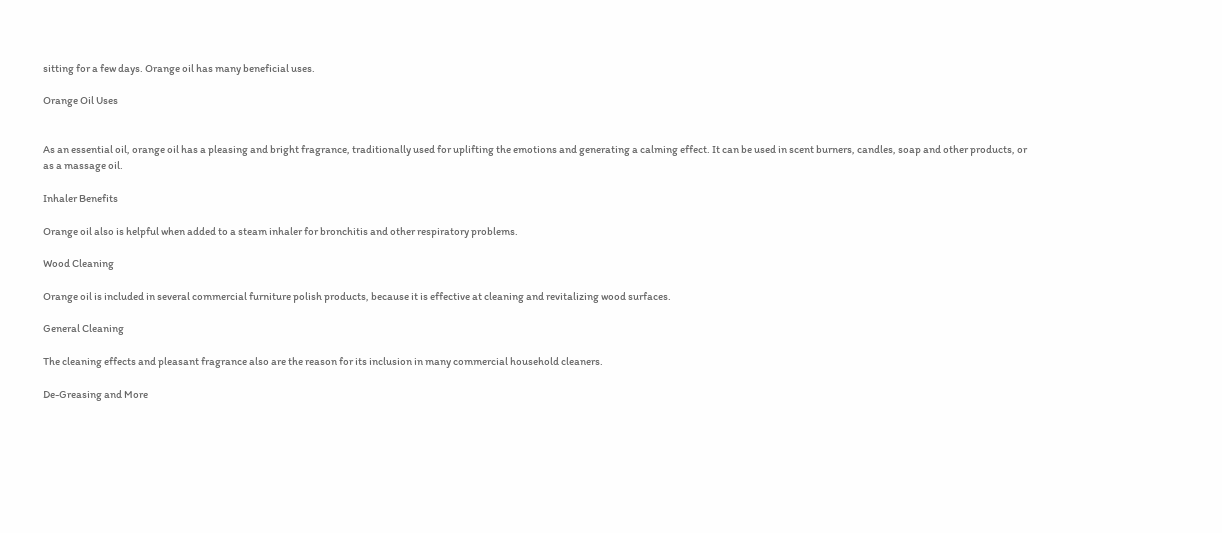sitting for a few days. Orange oil has many beneficial uses.

Orange Oil Uses


As an essential oil, orange oil has a pleasing and bright fragrance, traditionally used for uplifting the emotions and generating a calming effect. It can be used in scent burners, candles, soap and other products, or as a massage oil.

Inhaler Benefits

Orange oil also is helpful when added to a steam inhaler for bronchitis and other respiratory problems.

Wood Cleaning

Orange oil is included in several commercial furniture polish products, because it is effective at cleaning and revitalizing wood surfaces.

General Cleaning

The cleaning effects and pleasant fragrance also are the reason for its inclusion in many commercial household cleaners.

De-Greasing and More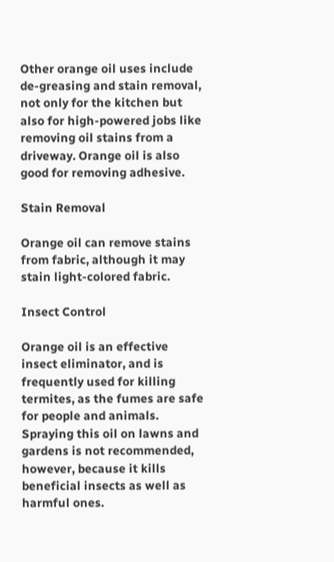Other orange oil uses include de-greasing and stain removal, not only for the kitchen but also for high-powered jobs like removing oil stains from a driveway. Orange oil is also good for removing adhesive.

Stain Removal

Orange oil can remove stains from fabric, although it may stain light-colored fabric.

Insect Control

Orange oil is an effective insect eliminator, and is frequently used for killing termites, as the fumes are safe for people and animals. Spraying this oil on lawns and gardens is not recommended, however, because it kills beneficial insects as well as harmful ones.